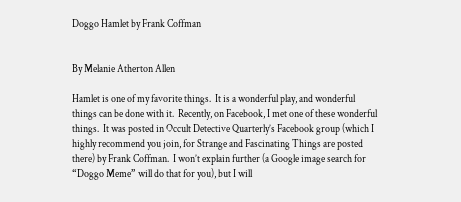Doggo Hamlet by Frank Coffman


By Melanie Atherton Allen

Hamlet is one of my favorite things.  It is a wonderful play, and wonderful things can be done with it.  Recently, on Facebook, I met one of these wonderful things.  It was posted in Occult Detective Quarterly’s Facebook group (which I highly recommend you join, for Strange and Fascinating Things are posted there) by Frank Coffman.  I won’t explain further (a Google image search for “Doggo Meme” will do that for you), but I will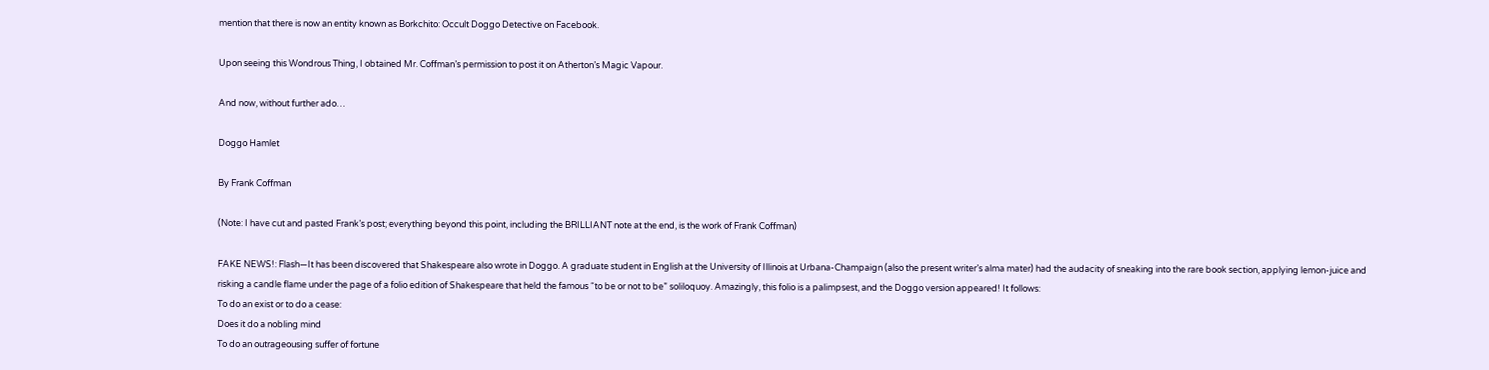mention that there is now an entity known as Borkchito: Occult Doggo Detective on Facebook.

Upon seeing this Wondrous Thing, I obtained Mr. Coffman’s permission to post it on Atherton’s Magic Vapour.

And now, without further ado…

Doggo Hamlet

By Frank Coffman

(Note: I have cut and pasted Frank’s post; everything beyond this point, including the BRILLIANT note at the end, is the work of Frank Coffman)

FAKE NEWS!: Flash—It has been discovered that Shakespeare also wrote in Doggo. A graduate student in English at the University of Illinois at Urbana-Champaign (also the present writer’s alma mater) had the audacity of sneaking into the rare book section, applying lemon-juice and risking a candle flame under the page of a folio edition of Shakespeare that held the famous “to be or not to be” soliloquoy. Amazingly, this folio is a palimpsest, and the Doggo version appeared! It follows:
To do an exist or to do a cease:
Does it do a nobling mind
To do an outrageousing suffer of fortune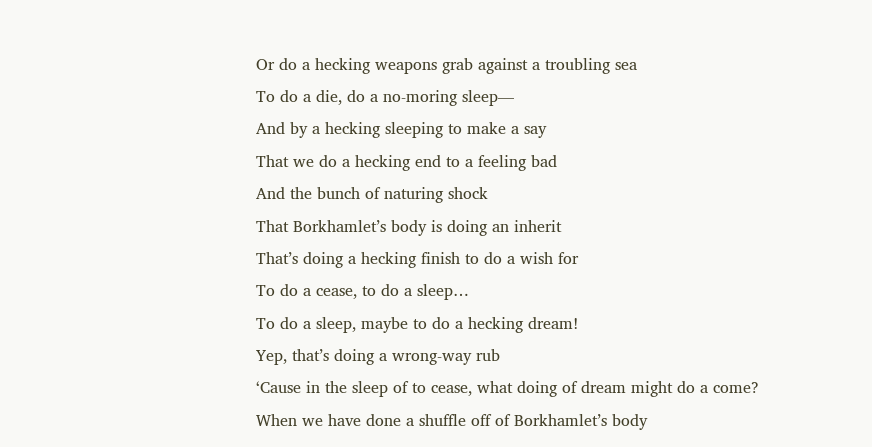Or do a hecking weapons grab against a troubling sea
To do a die, do a no-moring sleep—
And by a hecking sleeping to make a say
That we do a hecking end to a feeling bad
And the bunch of naturing shock
That Borkhamlet’s body is doing an inherit
That’s doing a hecking finish to do a wish for
To do a cease, to do a sleep…
To do a sleep, maybe to do a hecking dream!
Yep, that’s doing a wrong-way rub
‘Cause in the sleep of to cease, what doing of dream might do a come?
When we have done a shuffle off of Borkhamlet’s body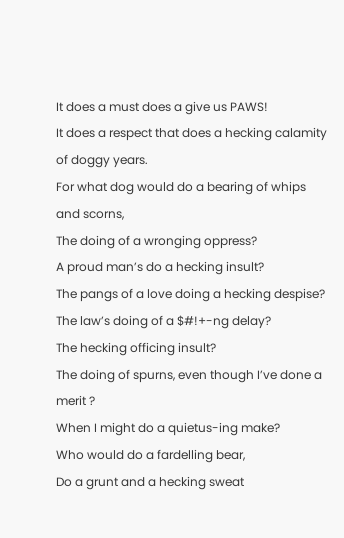It does a must does a give us PAWS!
It does a respect that does a hecking calamity of doggy years.
For what dog would do a bearing of whips and scorns,
The doing of a wronging oppress?
A proud man’s do a hecking insult?
The pangs of a love doing a hecking despise?
The law’s doing of a $#!+-ng delay?
The hecking officing insult?
The doing of spurns, even though I’ve done a merit ?
When I might do a quietus-ing make?
Who would do a fardelling bear,
Do a grunt and a hecking sweat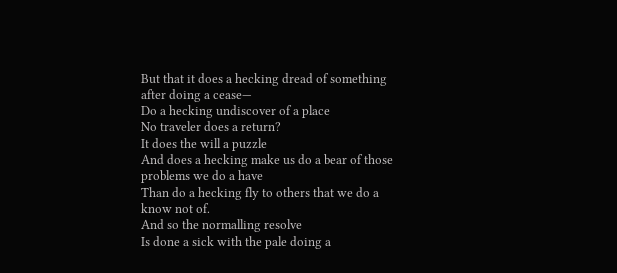But that it does a hecking dread of something after doing a cease—
Do a hecking undiscover of a place
No traveler does a return?
It does the will a puzzle
And does a hecking make us do a bear of those problems we do a have
Than do a hecking fly to others that we do a know not of.
And so the normalling resolve
Is done a sick with the pale doing a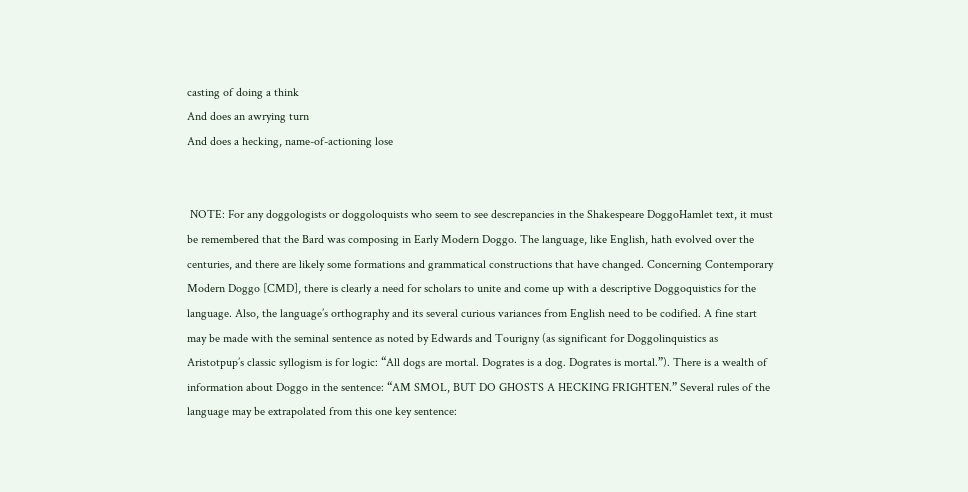casting of doing a think
And does an awrying turn
And does a hecking, name-of-actioning lose


 NOTE: For any doggologists or doggoloquists who seem to see descrepancies in the Shakespeare DoggoHamlet text, it must be remembered that the Bard was composing in Early Modern Doggo. The language, like English, hath evolved over the centuries, and there are likely some formations and grammatical constructions that have changed. Concerning Contemporary Modern Doggo [CMD], there is clearly a need for scholars to unite and come up with a descriptive Doggoquistics for the language. Also, the language’s orthography and its several curious variances from English need to be codified. A fine start may be made with the seminal sentence as noted by Edwards and Tourigny (as significant for Doggolinquistics as Aristotpup’s classic syllogism is for logic: “All dogs are mortal. Dogrates is a dog. Dogrates is mortal.”). There is a wealth of information about Doggo in the sentence: “AM SMOL, BUT DO GHOSTS A HECKING FRIGHTEN.” Several rules of the language may be extrapolated from this one key sentence: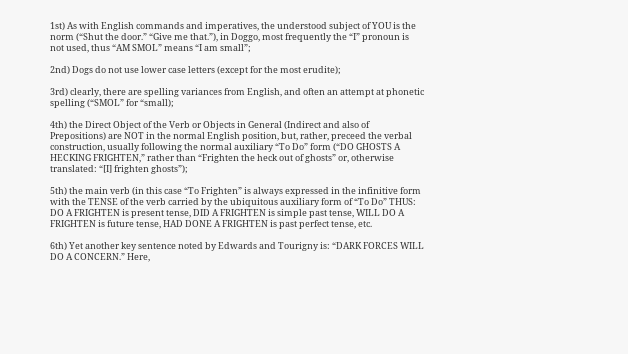1st) As with English commands and imperatives, the understood subject of YOU is the norm (“Shut the door.” “Give me that.”), in Doggo, most frequently the “I” pronoun is not used, thus “AM SMOL” means “I am small”;

2nd) Dogs do not use lower case letters (except for the most erudite);

3rd) clearly, there are spelling variances from English, and often an attempt at phonetic spelling (“SMOL” for “small);

4th) the Direct Object of the Verb or Objects in General (Indirect and also of Prepositions) are NOT in the normal English position, but, rather, preceed the verbal construction, usually following the normal auxiliary “To Do” form (“DO GHOSTS A HECKING FRIGHTEN,” rather than “Frighten the heck out of ghosts” or, otherwise translated: “[I] frighten ghosts”);

5th) the main verb (in this case “To Frighten” is always expressed in the infinitive form with the TENSE of the verb carried by the ubiquitous auxiliary form of “To Do” THUS: DO A FRIGHTEN is present tense, DID A FRIGHTEN is simple past tense, WILL DO A FRIGHTEN is future tense, HAD DONE A FRIGHTEN is past perfect tense, etc.

6th) Yet another key sentence noted by Edwards and Tourigny is: “DARK FORCES WILL DO A CONCERN.” Here,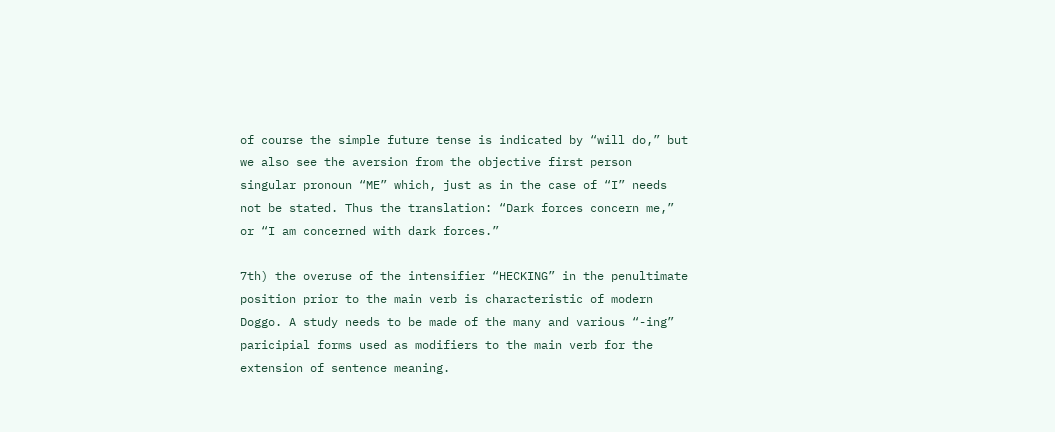of course the simple future tense is indicated by “will do,” but we also see the aversion from the objective first person singular pronoun “ME” which, just as in the case of “I” needs not be stated. Thus the translation: “Dark forces concern me,” or “I am concerned with dark forces.”

7th) the overuse of the intensifier “HECKING” in the penultimate position prior to the main verb is characteristic of modern Doggo. A study needs to be made of the many and various “-ing” paricipial forms used as modifiers to the main verb for the extension of sentence meaning.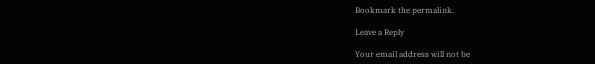Bookmark the permalink.

Leave a Reply

Your email address will not be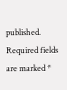published. Required fields are marked *